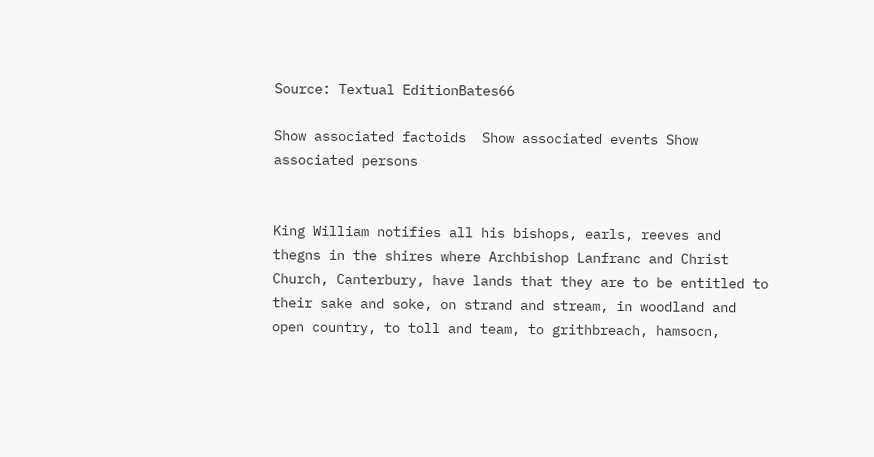Source: Textual EditionBates66

Show associated factoids  Show associated events Show associated persons


King William notifies all his bishops, earls, reeves and thegns in the shires where Archbishop Lanfranc and Christ Church, Canterbury, have lands that they are to be entitled to their sake and soke, on strand and stream, in woodland and open country, to toll and team, to grithbreach, hamsocn,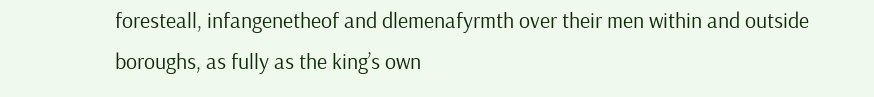foresteall, infangenetheof and dlemenafyrmth over their men within and outside boroughs, as fully as the king’s own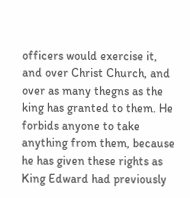officers would exercise it, and over Christ Church, and over as many thegns as the king has granted to them. He forbids anyone to take anything from them, because he has given these rights as King Edward had previously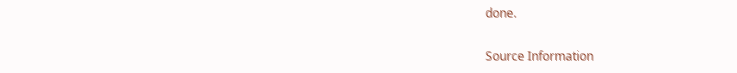done.

Source Information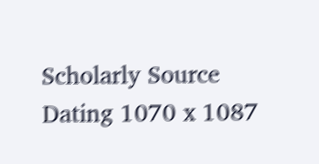Scholarly Source Dating 1070 x 1087